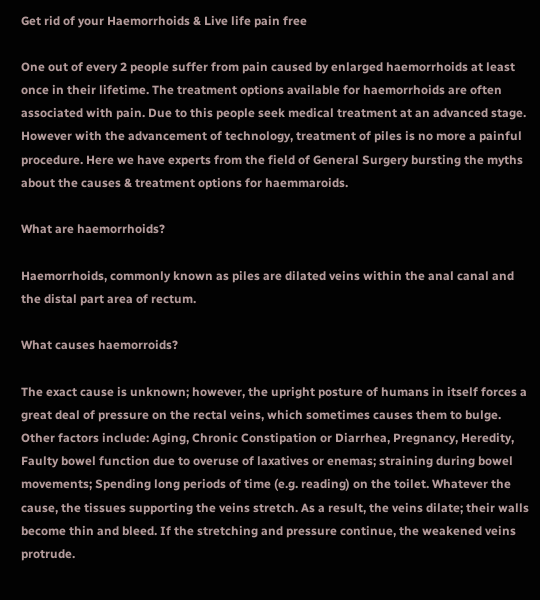Get rid of your Haemorrhoids & Live life pain free

One out of every 2 people suffer from pain caused by enlarged haemorrhoids at least once in their lifetime. The treatment options available for haemorrhoids are often associated with pain. Due to this people seek medical treatment at an advanced stage.  However with the advancement of technology, treatment of piles is no more a painful procedure. Here we have experts from the field of General Surgery bursting the myths about the causes & treatment options for haemmaroids.

What are haemorrhoids?

Haemorrhoids, commonly known as piles are dilated veins within the anal canal and the distal part area of rectum.

What causes haemorroids?

The exact cause is unknown; however, the upright posture of humans in itself forces a great deal of pressure on the rectal veins, which sometimes causes them to bulge. Other factors include: Aging, Chronic Constipation or Diarrhea, Pregnancy, Heredity, Faulty bowel function due to overuse of laxatives or enemas; straining during bowel movements; Spending long periods of time (e.g. reading) on the toilet. Whatever the cause, the tissues supporting the veins stretch. As a result, the veins dilate; their walls become thin and bleed. If the stretching and pressure continue, the weakened veins protrude.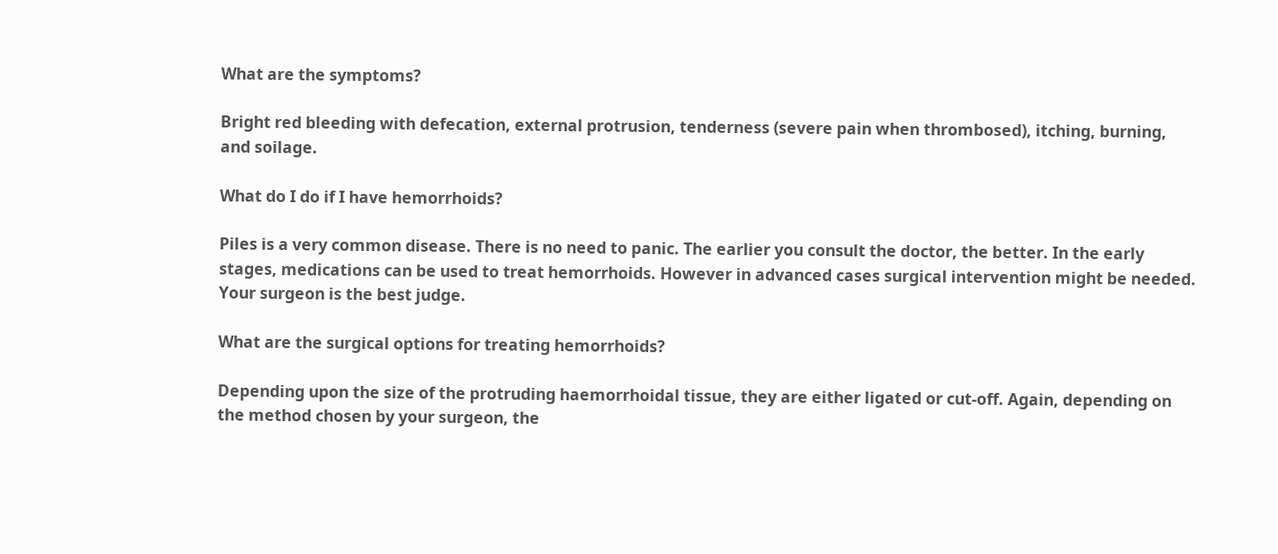What are the symptoms?

Bright red bleeding with defecation, external protrusion, tenderness (severe pain when thrombosed), itching, burning, and soilage.

What do I do if I have hemorrhoids?

Piles is a very common disease. There is no need to panic. The earlier you consult the doctor, the better. In the early stages, medications can be used to treat hemorrhoids. However in advanced cases surgical intervention might be needed. Your surgeon is the best judge.

What are the surgical options for treating hemorrhoids?

Depending upon the size of the protruding haemorrhoidal tissue, they are either ligated or cut-off. Again, depending on the method chosen by your surgeon, the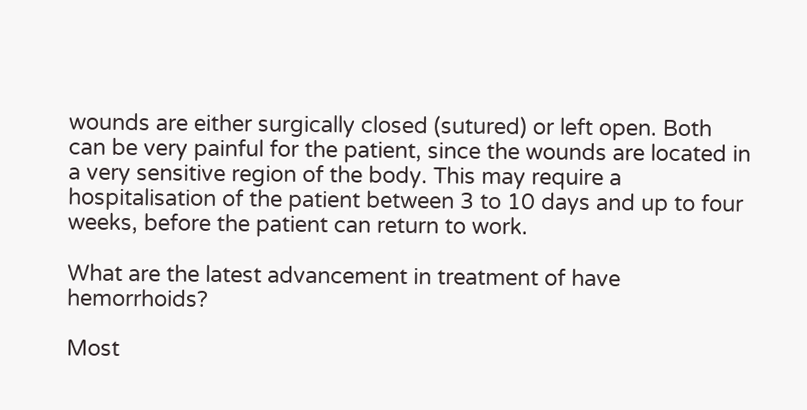wounds are either surgically closed (sutured) or left open. Both can be very painful for the patient, since the wounds are located in a very sensitive region of the body. This may require a hospitalisation of the patient between 3 to 10 days and up to four weeks, before the patient can return to work.

What are the latest advancement in treatment of have hemorrhoids?

Most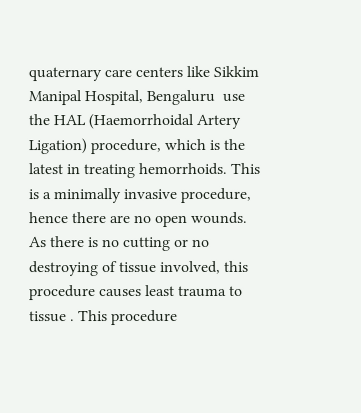quaternary care centers like Sikkim Manipal Hospital, Bengaluru  use the HAL (Haemorrhoidal Artery Ligation) procedure, which is the latest in treating hemorrhoids. This is a minimally invasive procedure, hence there are no open wounds. As there is no cutting or no destroying of tissue involved, this procedure causes least trauma to tissue . This procedure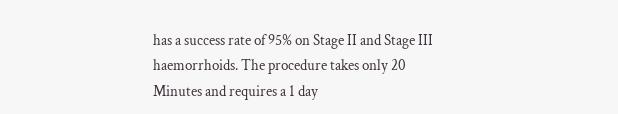has a success rate of 95% on Stage II and Stage III haemorrhoids. The procedure takes only 20 Minutes and requires a 1 day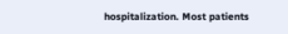hospitalization. Most patients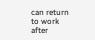can return to work after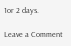1or 2 days.

Leave a Comment